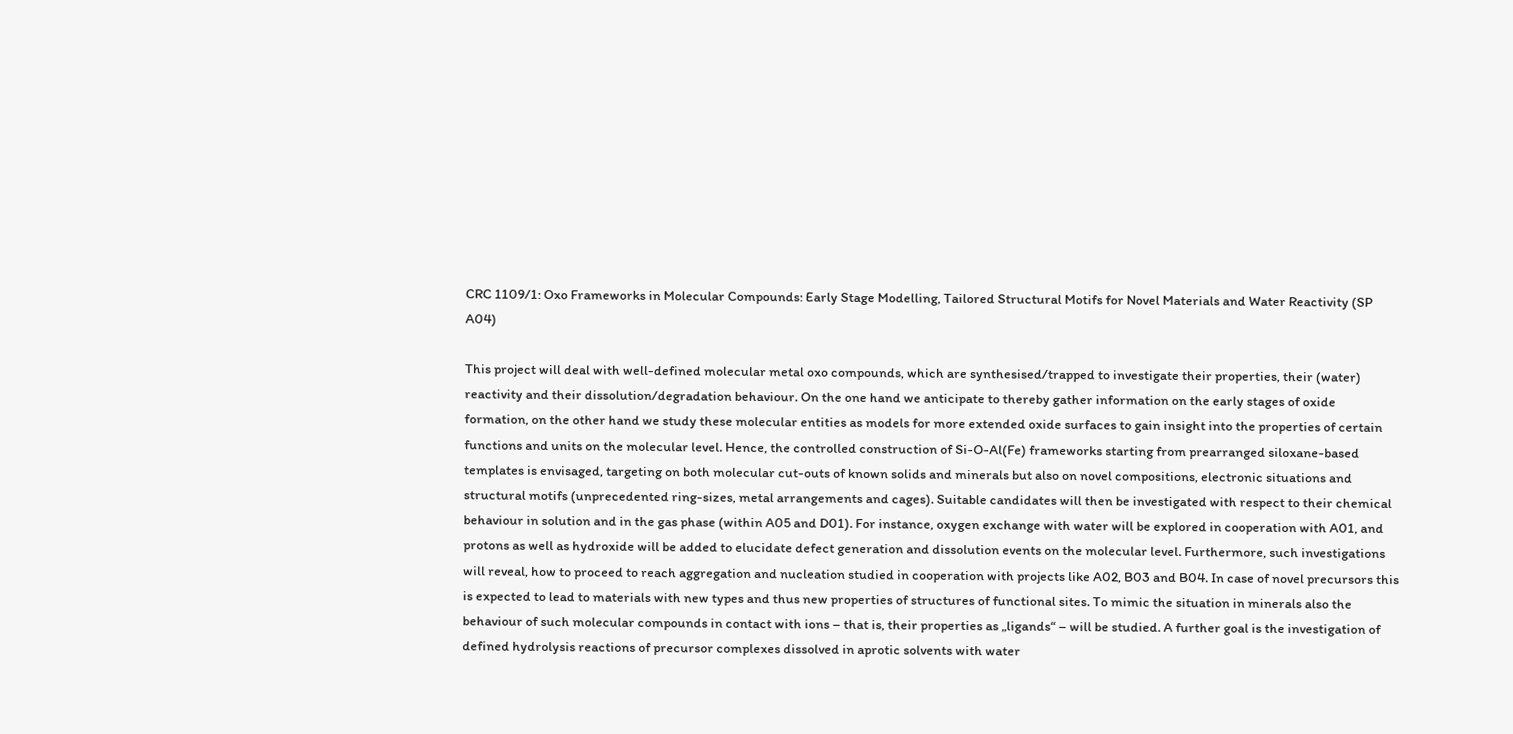CRC 1109/1: Oxo Frameworks in Molecular Compounds: Early Stage Modelling, Tailored Structural Motifs for Novel Materials and Water Reactivity (SP A04)

This project will deal with well-defined molecular metal oxo compounds, which are synthesised/trapped to investigate their properties, their (water) reactivity and their dissolution/degradation behaviour. On the one hand we anticipate to thereby gather information on the early stages of oxide formation, on the other hand we study these molecular entities as models for more extended oxide surfaces to gain insight into the properties of certain functions and units on the molecular level. Hence, the controlled construction of Si-O-Al(Fe) frameworks starting from prearranged siloxane-based templates is envisaged, targeting on both molecular cut-outs of known solids and minerals but also on novel compositions, electronic situations and structural motifs (unprecedented ring-sizes, metal arrangements and cages). Suitable candidates will then be investigated with respect to their chemical behaviour in solution and in the gas phase (within A05 and D01). For instance, oxygen exchange with water will be explored in cooperation with A01, and protons as well as hydroxide will be added to elucidate defect generation and dissolution events on the molecular level. Furthermore, such investigations will reveal, how to proceed to reach aggregation and nucleation studied in cooperation with projects like A02, B03 and B04. In case of novel precursors this is expected to lead to materials with new types and thus new properties of structures of functional sites. To mimic the situation in minerals also the behaviour of such molecular compounds in contact with ions – that is, their properties as „ligands“ – will be studied. A further goal is the investigation of defined hydrolysis reactions of precursor complexes dissolved in aprotic solvents with water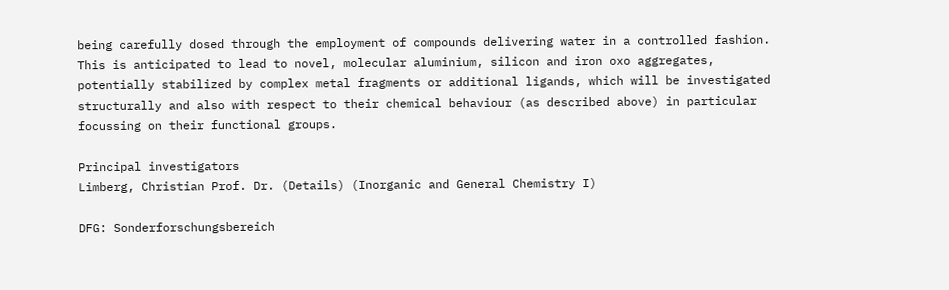being carefully dosed through the employment of compounds delivering water in a controlled fashion. This is anticipated to lead to novel, molecular aluminium, silicon and iron oxo aggregates, potentially stabilized by complex metal fragments or additional ligands, which will be investigated structurally and also with respect to their chemical behaviour (as described above) in particular focussing on their functional groups.

Principal investigators
Limberg, Christian Prof. Dr. (Details) (Inorganic and General Chemistry I)

DFG: Sonderforschungsbereich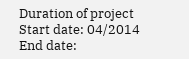Duration of project
Start date: 04/2014
End date: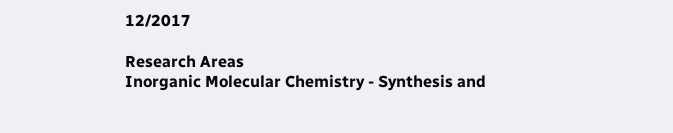12/2017

Research Areas
Inorganic Molecular Chemistry - Synthesis and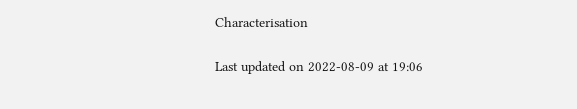Characterisation

Last updated on 2022-08-09 at 19:06